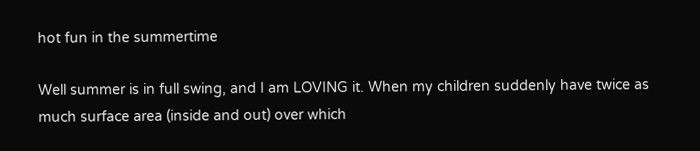hot fun in the summertime

Well summer is in full swing, and I am LOVING it. When my children suddenly have twice as much surface area (inside and out) over which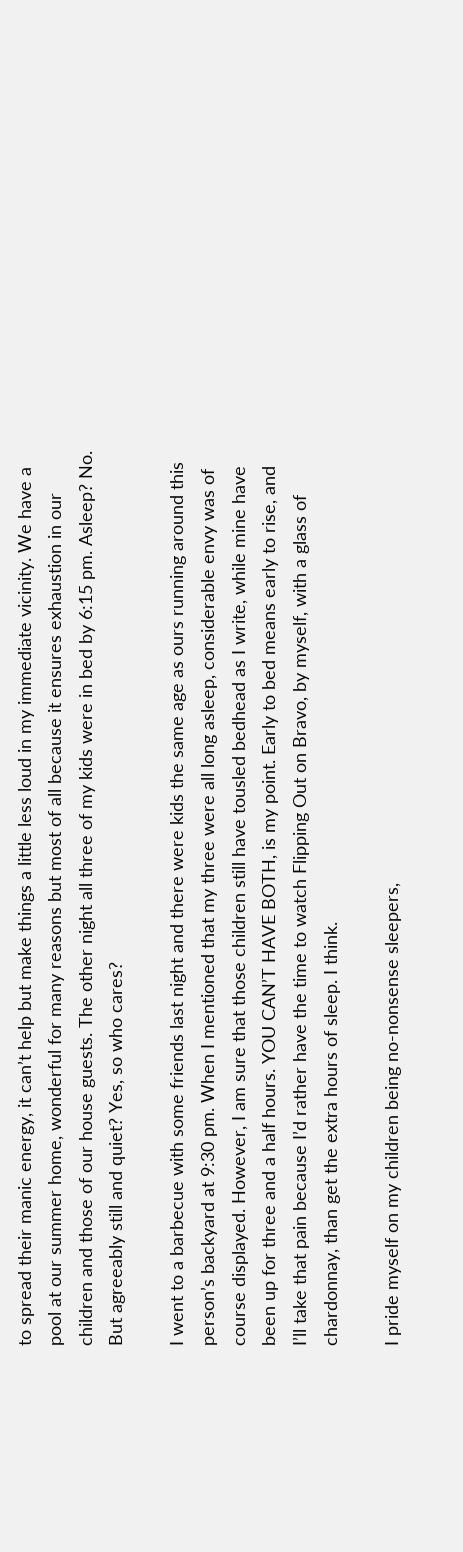to spread their manic energy, it can’t help but make things a little less loud in my immediate vicinity. We have a pool at our summer home, wonderful for many reasons but most of all because it ensures exhaustion in our children and those of our house guests. The other night all three of my kids were in bed by 6:15 pm. Asleep? No. But agreeably still and quiet? Yes, so who cares?

I went to a barbecue with some friends last night and there were kids the same age as ours running around this person’s backyard at 9:30 pm. When I mentioned that my three were all long asleep, considerable envy was of course displayed. However, I am sure that those children still have tousled bedhead as I write, while mine have been up for three and a half hours. YOU CAN’T HAVE BOTH, is my point. Early to bed means early to rise, and I’ll take that pain because I’d rather have the time to watch Flipping Out on Bravo, by myself, with a glass of chardonnay, than get the extra hours of sleep. I think.

I pride myself on my children being no-nonsense sleepers,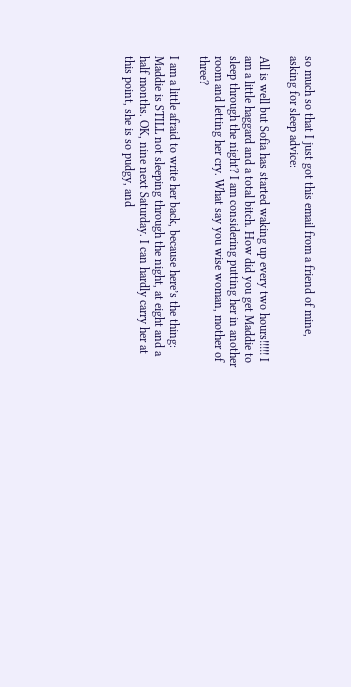so much so that I just got this email from a friend of mine, asking for sleep advice:

All is well but Sofia has started waking up every two hours!!!!! I am a little haggard and a total bitch. How did you get Maddie to sleep through the night? I am considering putting her in another room and letting her cry. What say you wise woman, mother of three?

I am a little afraid to write her back, because here’s the thing: Maddie is STILL not sleeping through the night, at eight and a half months. OK, nine next Saturday. I can hardly carry her at this point, she is so pudgy, and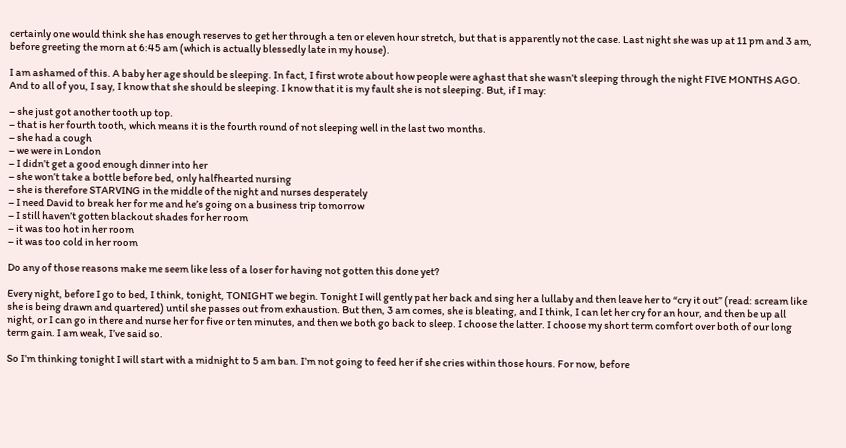certainly one would think she has enough reserves to get her through a ten or eleven hour stretch, but that is apparently not the case. Last night she was up at 11 pm and 3 am, before greeting the morn at 6:45 am (which is actually blessedly late in my house).

I am ashamed of this. A baby her age should be sleeping. In fact, I first wrote about how people were aghast that she wasn’t sleeping through the night FIVE MONTHS AGO. And to all of you, I say, I know that she should be sleeping. I know that it is my fault she is not sleeping. But, if I may:

– she just got another tooth up top.
– that is her fourth tooth, which means it is the fourth round of not sleeping well in the last two months.
– she had a cough
– we were in London
– I didn’t get a good enough dinner into her
– she won’t take a bottle before bed, only halfhearted nursing
– she is therefore STARVING in the middle of the night and nurses desperately
– I need David to break her for me and he’s going on a business trip tomorrow
– I still haven’t gotten blackout shades for her room
– it was too hot in her room
– it was too cold in her room

Do any of those reasons make me seem like less of a loser for having not gotten this done yet?

Every night, before I go to bed, I think, tonight, TONIGHT we begin. Tonight I will gently pat her back and sing her a lullaby and then leave her to “cry it out” (read: scream like she is being drawn and quartered) until she passes out from exhaustion. But then, 3 am comes, she is bleating, and I think, I can let her cry for an hour, and then be up all night, or I can go in there and nurse her for five or ten minutes, and then we both go back to sleep. I choose the latter. I choose my short term comfort over both of our long term gain. I am weak, I’ve said so.

So I’m thinking tonight I will start with a midnight to 5 am ban. I’m not going to feed her if she cries within those hours. For now, before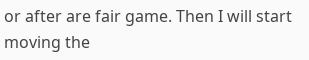or after are fair game. Then I will start moving the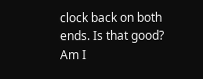clock back on both ends. Is that good? Am I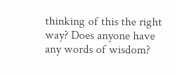thinking of this the right way? Does anyone have any words of wisdom?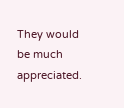They would be much appreciated.